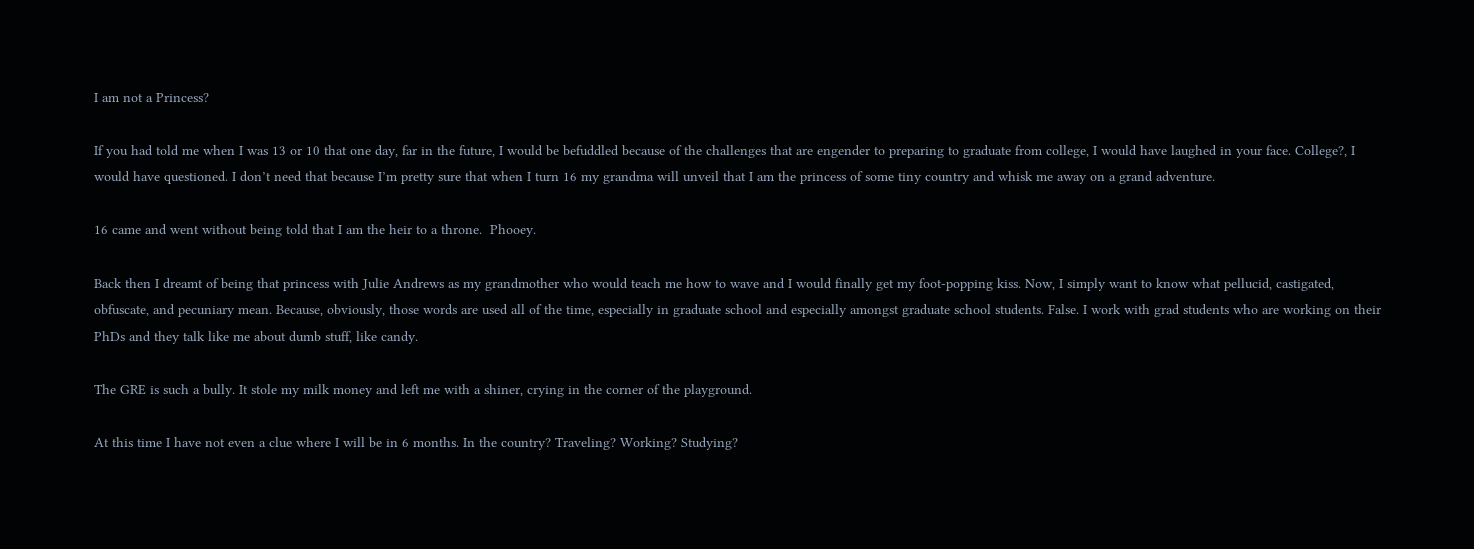I am not a Princess?

If you had told me when I was 13 or 10 that one day, far in the future, I would be befuddled because of the challenges that are engender to preparing to graduate from college, I would have laughed in your face. College?, I would have questioned. I don’t need that because I’m pretty sure that when I turn 16 my grandma will unveil that I am the princess of some tiny country and whisk me away on a grand adventure.

16 came and went without being told that I am the heir to a throne.  Phooey.

Back then I dreamt of being that princess with Julie Andrews as my grandmother who would teach me how to wave and I would finally get my foot-popping kiss. Now, I simply want to know what pellucid, castigated, obfuscate, and pecuniary mean. Because, obviously, those words are used all of the time, especially in graduate school and especially amongst graduate school students. False. I work with grad students who are working on their PhDs and they talk like me about dumb stuff, like candy.

The GRE is such a bully. It stole my milk money and left me with a shiner, crying in the corner of the playground.

At this time I have not even a clue where I will be in 6 months. In the country? Traveling? Working? Studying?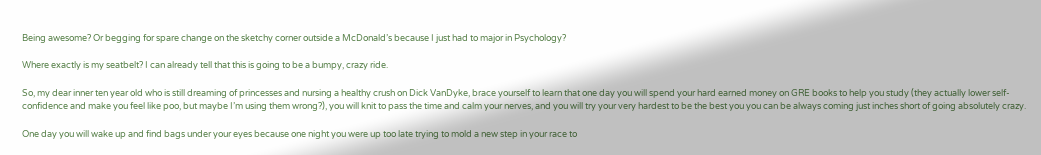Being awesome? Or begging for spare change on the sketchy corner outside a McDonald’s because I just had to major in Psychology?

Where exactly is my seatbelt? I can already tell that this is going to be a bumpy, crazy ride.

So, my dear inner ten year old who is still dreaming of princesses and nursing a healthy crush on Dick VanDyke, brace yourself to learn that one day you will spend your hard earned money on GRE books to help you study (they actually lower self-confidence and make you feel like poo, but maybe I’m using them wrong?), you will knit to pass the time and calm your nerves, and you will try your very hardest to be the best you you can be always coming just inches short of going absolutely crazy.

One day you will wake up and find bags under your eyes because one night you were up too late trying to mold a new step in your race to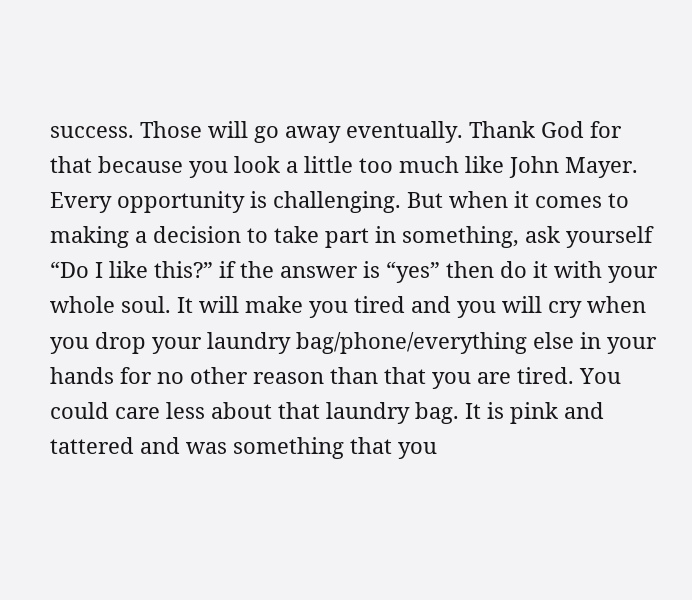success. Those will go away eventually. Thank God for that because you look a little too much like John Mayer. Every opportunity is challenging. But when it comes to making a decision to take part in something, ask yourself “Do I like this?” if the answer is “yes” then do it with your whole soul. It will make you tired and you will cry when you drop your laundry bag/phone/everything else in your hands for no other reason than that you are tired. You could care less about that laundry bag. It is pink and tattered and was something that you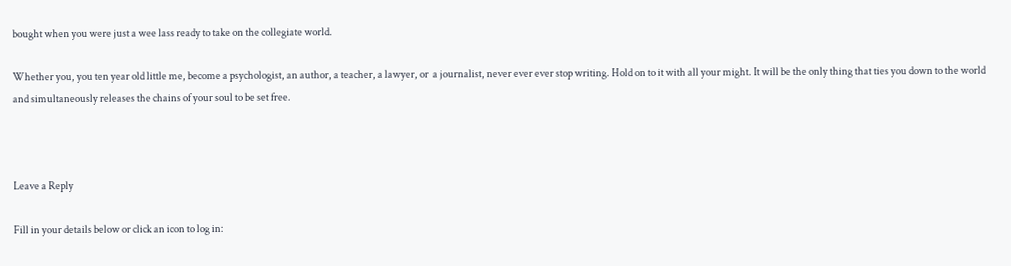bought when you were just a wee lass ready to take on the collegiate world.

Whether you, you ten year old little me, become a psychologist, an author, a teacher, a lawyer, or  a journalist, never ever ever stop writing. Hold on to it with all your might. It will be the only thing that ties you down to the world and simultaneously releases the chains of your soul to be set free.



Leave a Reply

Fill in your details below or click an icon to log in: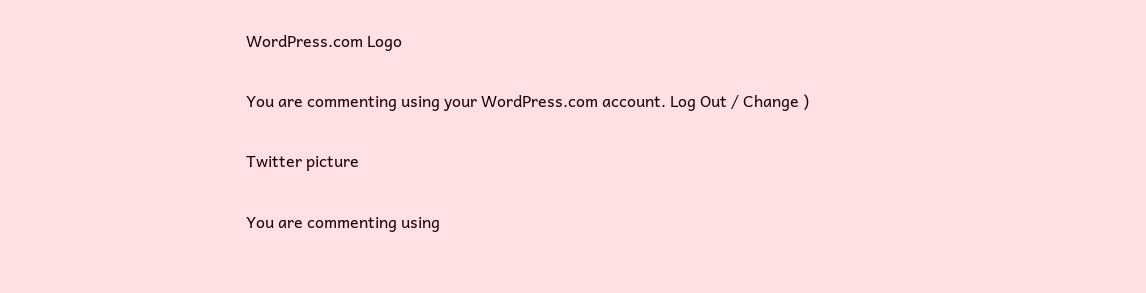WordPress.com Logo

You are commenting using your WordPress.com account. Log Out / Change )

Twitter picture

You are commenting using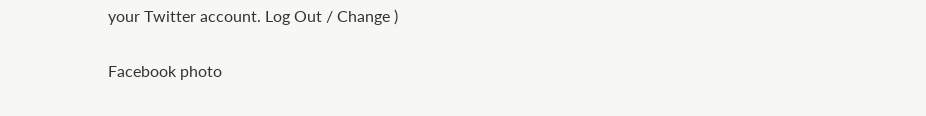your Twitter account. Log Out / Change )

Facebook photo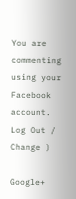You are commenting using your Facebook account. Log Out / Change )

Google+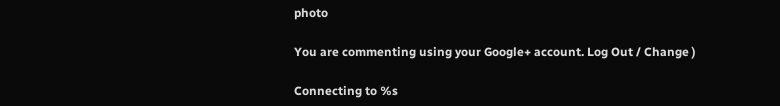photo

You are commenting using your Google+ account. Log Out / Change )

Connecting to %s